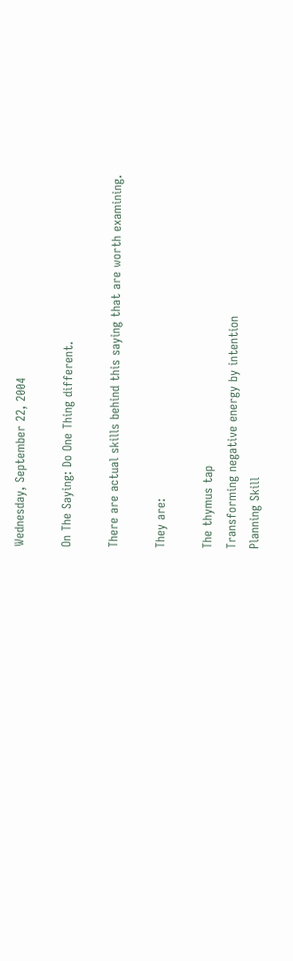Wednesday, September 22, 2004

On The Saying: Do One Thing different.

There are actual skills behind this saying that are worth examining.

They are:

The thymus tap
Transforming negative energy by intention
Planning Skill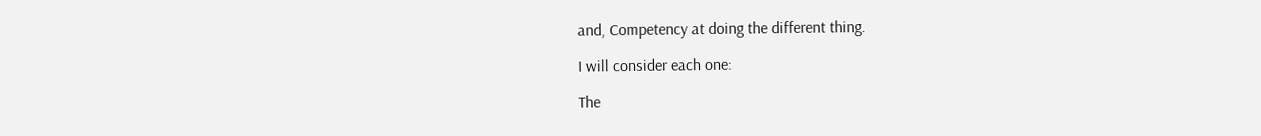and, Competency at doing the different thing.

I will consider each one:

The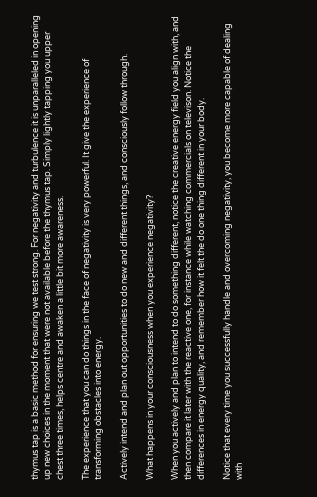thymus tap is a basic method for ensuring we test strong. For negativity and turbulence it is unparalleled in opening up new choices in the moment that were not available before the thymus tap. Simply lightly tapping you upper chest three times, helps centre and awaken a little bit more awareness.

The experience that you can do things in the face of negativity is very powerful. It give the experience of transforming obstacles into energy.

Actively intend and plan out opportunities to do new and different things, and consciously follow through.

What happens in your consciousness when you experience negativity?

When you actively and plan to intend to do something different, notice the creative energy field you align with, and then compare it later with the reactive one, for instance while watching commercials on televison. Notice the differences in energy quality, and remember how it felt the do one thing different in your body.

Notice that every time you successfully handle and overcoming negativity, you become more capable of dealing with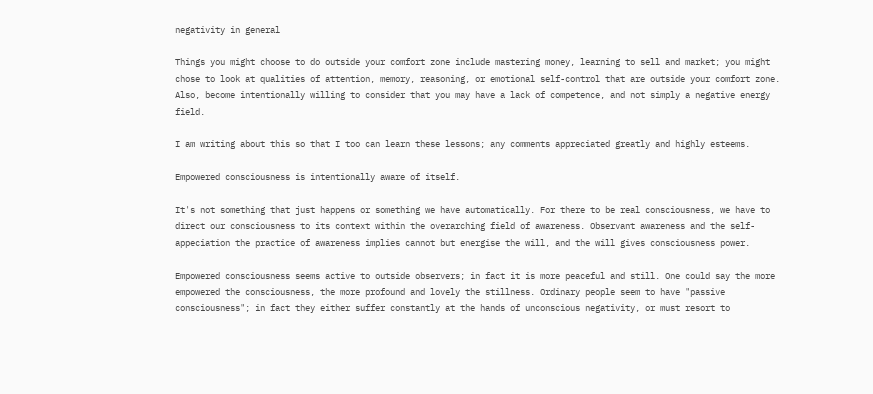negativity in general

Things you might choose to do outside your comfort zone include mastering money, learning to sell and market; you might chose to look at qualities of attention, memory, reasoning, or emotional self-control that are outside your comfort zone. Also, become intentionally willing to consider that you may have a lack of competence, and not simply a negative energy field.

I am writing about this so that I too can learn these lessons; any comments appreciated greatly and highly esteems.

Empowered consciousness is intentionally aware of itself.

It's not something that just happens or something we have automatically. For there to be real consciousness, we have to direct our consciousness to its context within the overarching field of awareness. Observant awareness and the self-appeciation the practice of awareness implies cannot but energise the will, and the will gives consciousness power.

Empowered consciousness seems active to outside observers; in fact it is more peaceful and still. One could say the more empowered the consciousness, the more profound and lovely the stillness. Ordinary people seem to have "passive consciousness"; in fact they either suffer constantly at the hands of unconscious negativity, or must resort to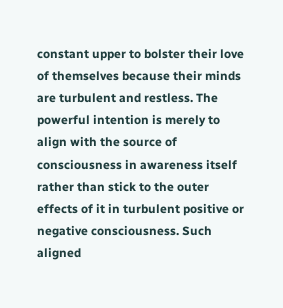constant upper to bolster their love of themselves because their minds are turbulent and restless. The powerful intention is merely to align with the source of consciousness in awareness itself rather than stick to the outer effects of it in turbulent positive or negative consciousness. Such aligned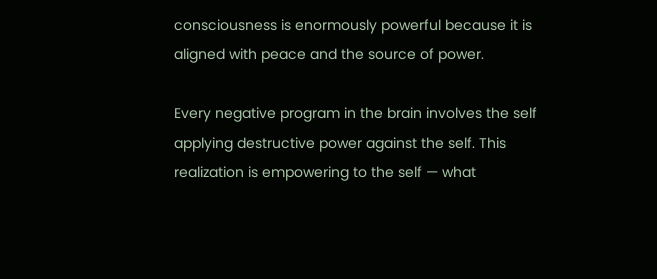consciousness is enormously powerful because it is aligned with peace and the source of power.

Every negative program in the brain involves the self applying destructive power against the self. This realization is empowering to the self — what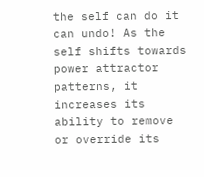the self can do it can undo! As the self shifts towards power attractor patterns, it increases its ability to remove or override its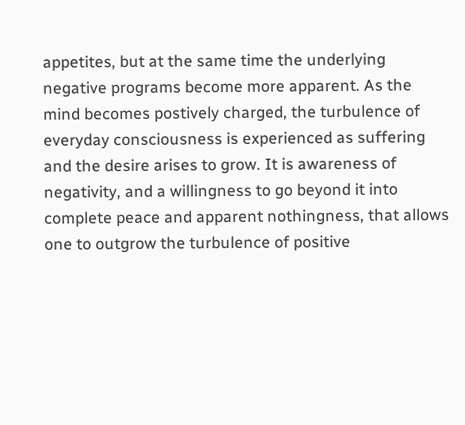appetites, but at the same time the underlying negative programs become more apparent. As the mind becomes postively charged, the turbulence of everyday consciousness is experienced as suffering and the desire arises to grow. It is awareness of negativity, and a willingness to go beyond it into complete peace and apparent nothingness, that allows one to outgrow the turbulence of positive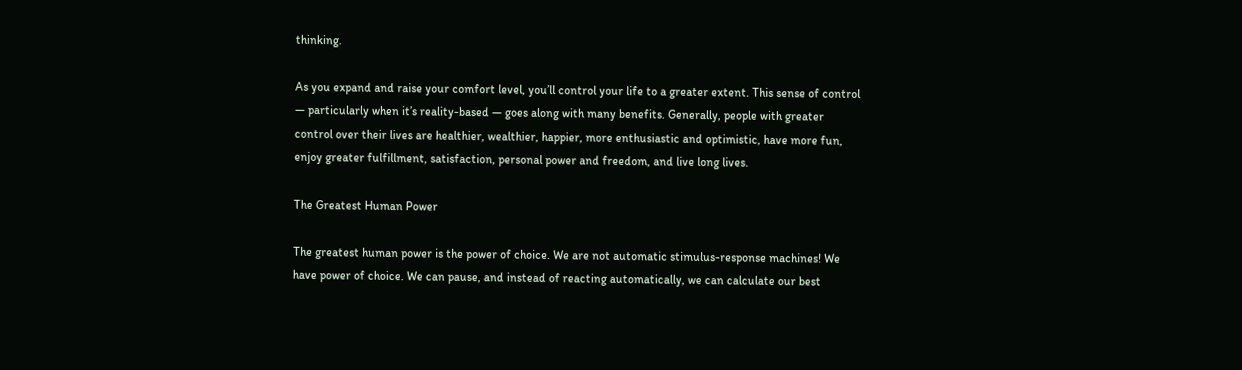thinking.

As you expand and raise your comfort level, you’ll control your life to a greater extent. This sense of control — particularly when it’s reality-based — goes along with many benefits. Generally, people with greater control over their lives are healthier, wealthier, happier, more enthusiastic and optimistic, have more fun, enjoy greater fulfillment, satisfaction, personal power and freedom, and live long lives.

The Greatest Human Power

The greatest human power is the power of choice. We are not automatic stimulus-response machines! We have power of choice. We can pause, and instead of reacting automatically, we can calculate our best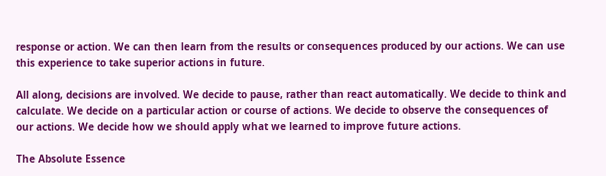response or action. We can then learn from the results or consequences produced by our actions. We can use this experience to take superior actions in future.

All along, decisions are involved. We decide to pause, rather than react automatically. We decide to think and calculate. We decide on a particular action or course of actions. We decide to observe the consequences of our actions. We decide how we should apply what we learned to improve future actions.

The Absolute Essence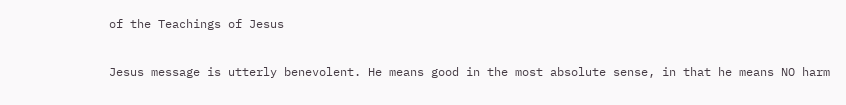of the Teachings of Jesus

Jesus message is utterly benevolent. He means good in the most absolute sense, in that he means NO harm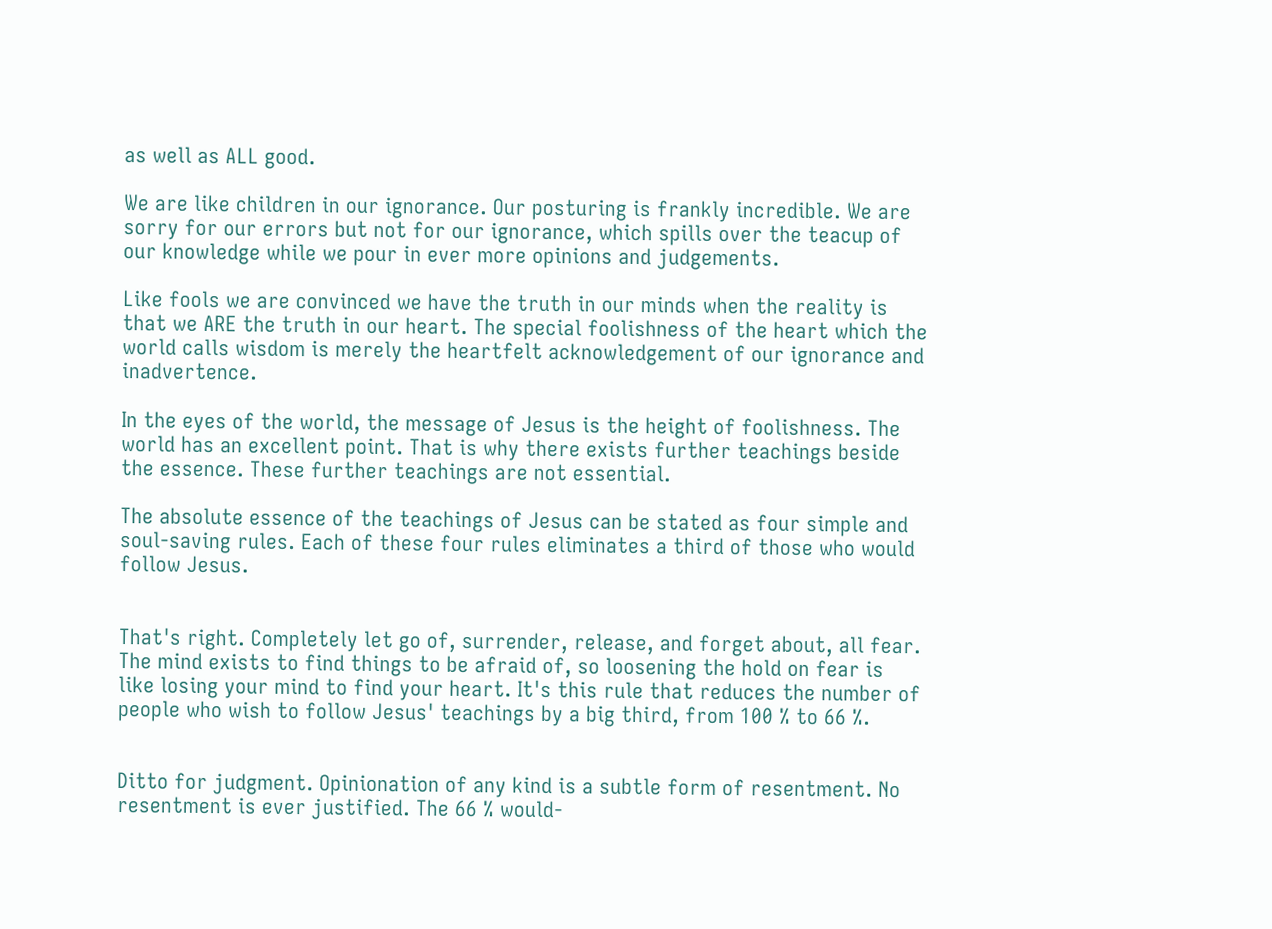as well as ALL good.

We are like children in our ignorance. Our posturing is frankly incredible. We are sorry for our errors but not for our ignorance, which spills over the teacup of our knowledge while we pour in ever more opinions and judgements.

Like fools we are convinced we have the truth in our minds when the reality is that we ARE the truth in our heart. The special foolishness of the heart which the world calls wisdom is merely the heartfelt acknowledgement of our ignorance and inadvertence.

In the eyes of the world, the message of Jesus is the height of foolishness. The world has an excellent point. That is why there exists further teachings beside the essence. These further teachings are not essential.

The absolute essence of the teachings of Jesus can be stated as four simple and soul-saving rules. Each of these four rules eliminates a third of those who would follow Jesus.


That's right. Completely let go of, surrender, release, and forget about, all fear. The mind exists to find things to be afraid of, so loosening the hold on fear is like losing your mind to find your heart. It's this rule that reduces the number of people who wish to follow Jesus' teachings by a big third, from 100 % to 66 %.


Ditto for judgment. Opinionation of any kind is a subtle form of resentment. No resentment is ever justified. The 66 % would-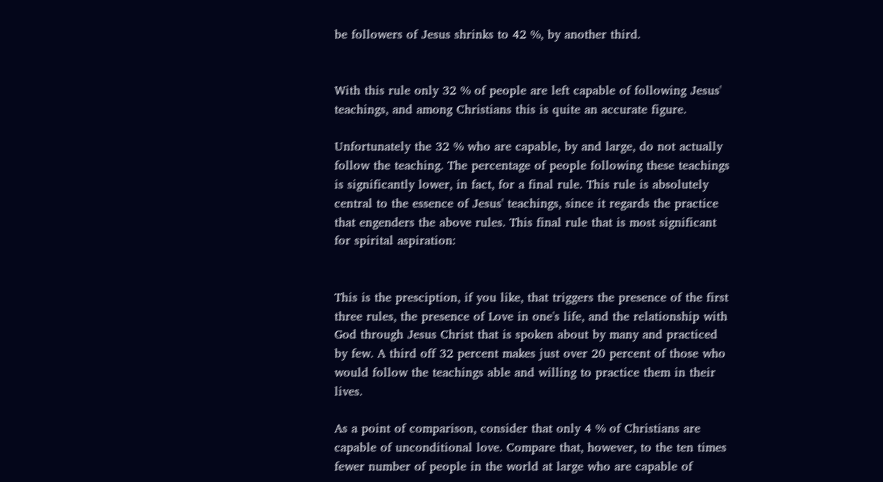be followers of Jesus shrinks to 42 %, by another third.


With this rule only 32 % of people are left capable of following Jesus' teachings, and among Christians this is quite an accurate figure.

Unfortunately the 32 % who are capable, by and large, do not actually follow the teaching. The percentage of people following these teachings is significantly lower, in fact, for a final rule. This rule is absolutely central to the essence of Jesus' teachings, since it regards the practice that engenders the above rules. This final rule that is most significant for spirital aspiration:


This is the presciption, if you like, that triggers the presence of the first three rules, the presence of Love in one's life, and the relationship with God through Jesus Christ that is spoken about by many and practiced by few. A third off 32 percent makes just over 20 percent of those who would follow the teachings able and willing to practice them in their lives.

As a point of comparison, consider that only 4 % of Christians are capable of unconditional love. Compare that, however, to the ten times fewer number of people in the world at large who are capable of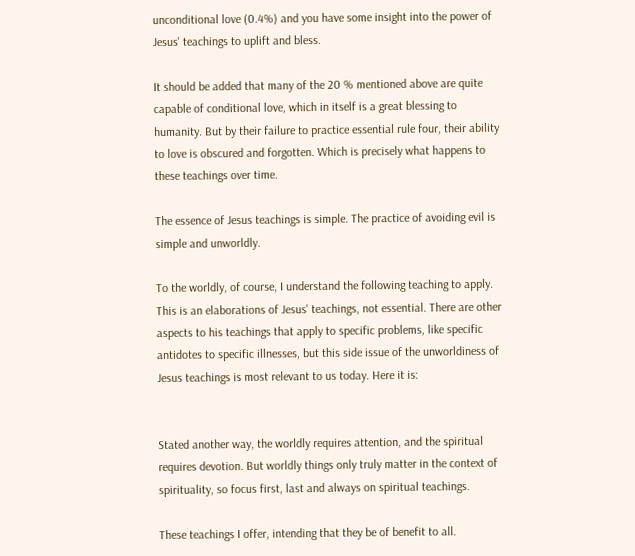unconditional love (0.4%) and you have some insight into the power of Jesus' teachings to uplift and bless.

It should be added that many of the 20 % mentioned above are quite capable of conditional love, which in itself is a great blessing to humanity. But by their failure to practice essential rule four, their ability to love is obscured and forgotten. Which is precisely what happens to these teachings over time.

The essence of Jesus teachings is simple. The practice of avoiding evil is simple and unworldly.

To the worldly, of course, I understand the following teaching to apply. This is an elaborations of Jesus' teachings, not essential. There are other aspects to his teachings that apply to specific problems, like specific antidotes to specific illnesses, but this side issue of the unworldiness of Jesus teachings is most relevant to us today. Here it is:


Stated another way, the worldly requires attention, and the spiritual requires devotion. But worldly things only truly matter in the context of spirituality, so focus first, last and always on spiritual teachings.

These teachings I offer, intending that they be of benefit to all.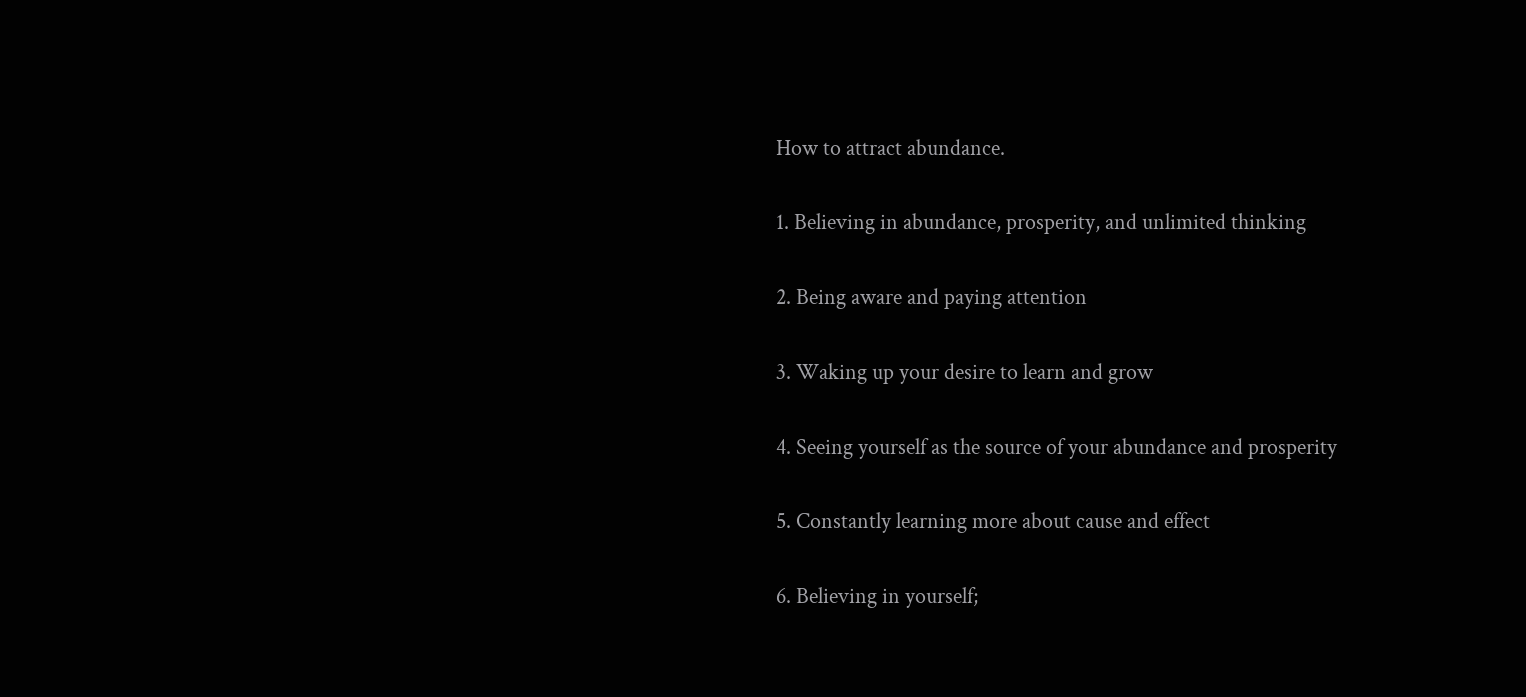How to attract abundance.

1. Believing in abundance, prosperity, and unlimited thinking

2. Being aware and paying attention

3. Waking up your desire to learn and grow

4. Seeing yourself as the source of your abundance and prosperity

5. Constantly learning more about cause and effect

6. Believing in yourself;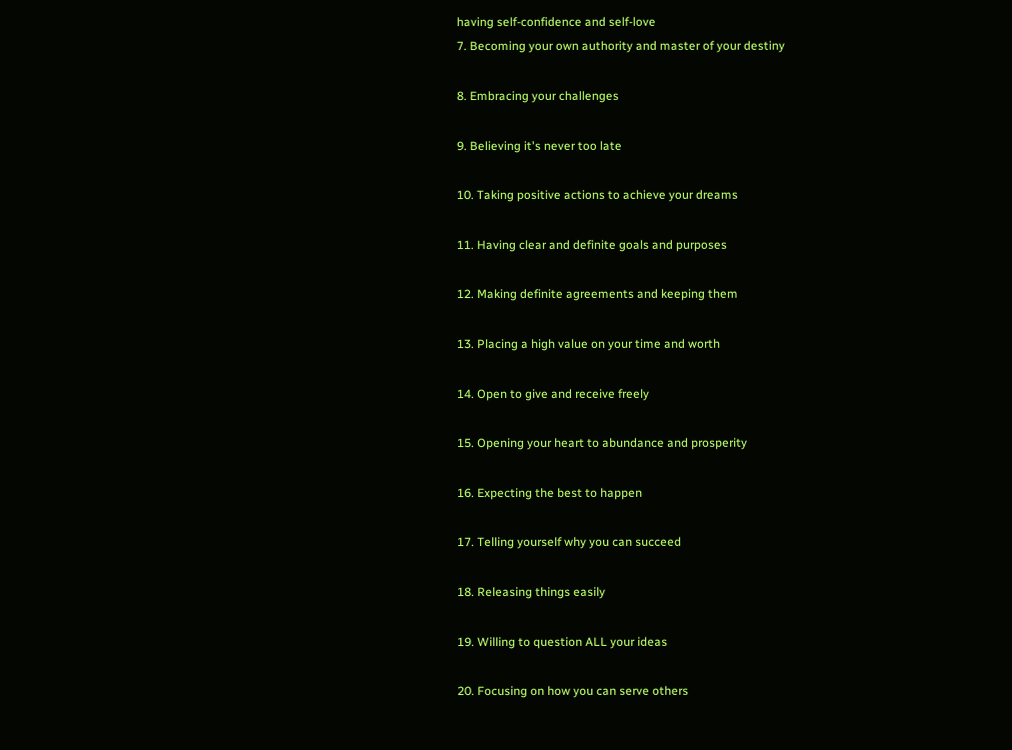having self-confidence and self-love
7. Becoming your own authority and master of your destiny

8. Embracing your challenges

9. Believing it's never too late

10. Taking positive actions to achieve your dreams

11. Having clear and definite goals and purposes

12. Making definite agreements and keeping them

13. Placing a high value on your time and worth

14. Open to give and receive freely

15. Opening your heart to abundance and prosperity

16. Expecting the best to happen

17. Telling yourself why you can succeed

18. Releasing things easily

19. Willing to question ALL your ideas

20. Focusing on how you can serve others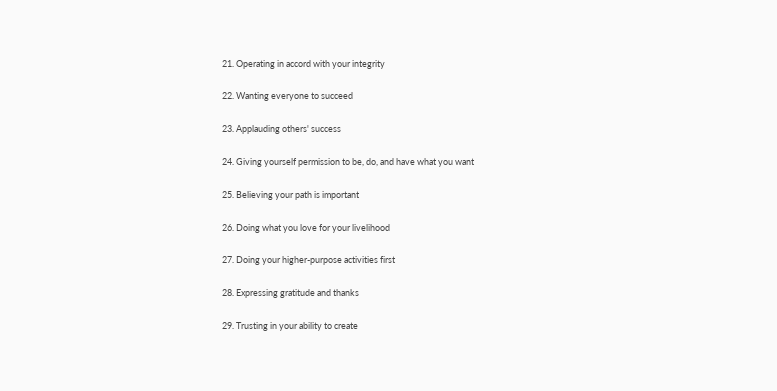21. Operating in accord with your integrity

22. Wanting everyone to succeed

23. Applauding others' success

24. Giving yourself permission to be, do, and have what you want

25. Believing your path is important

26. Doing what you love for your livelihood

27. Doing your higher-purpose activities first

28. Expressing gratitude and thanks

29. Trusting in your ability to create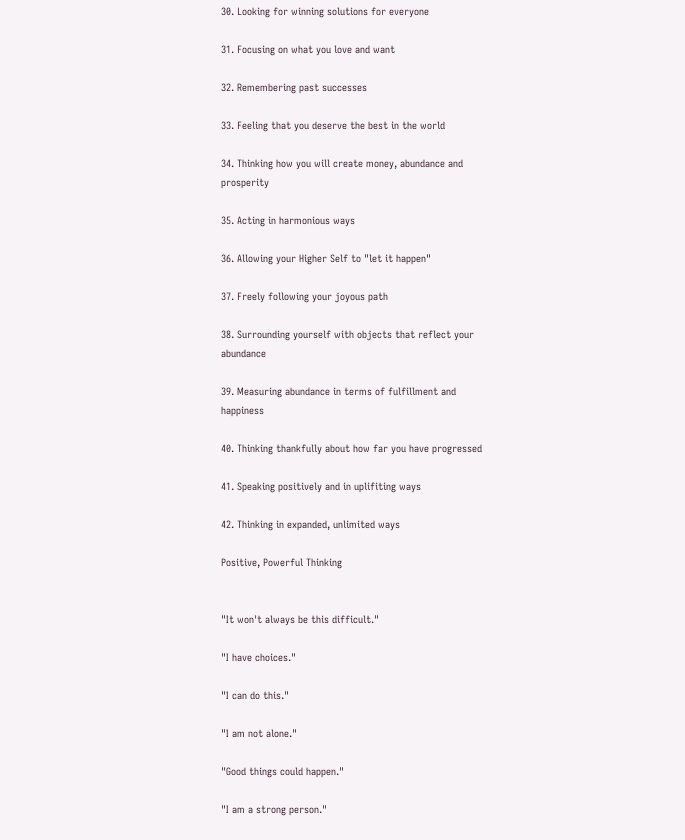30. Looking for winning solutions for everyone

31. Focusing on what you love and want

32. Remembering past successes

33. Feeling that you deserve the best in the world

34. Thinking how you will create money, abundance and prosperity

35. Acting in harmonious ways

36. Allowing your Higher Self to "let it happen"

37. Freely following your joyous path

38. Surrounding yourself with objects that reflect your abundance

39. Measuring abundance in terms of fulfillment and happiness

40. Thinking thankfully about how far you have progressed

41. Speaking positively and in uplifiting ways

42. Thinking in expanded, unlimited ways

Positive, Powerful Thinking


"It won't always be this difficult."

"I have choices."

"I can do this."

"I am not alone."

"Good things could happen."

"I am a strong person."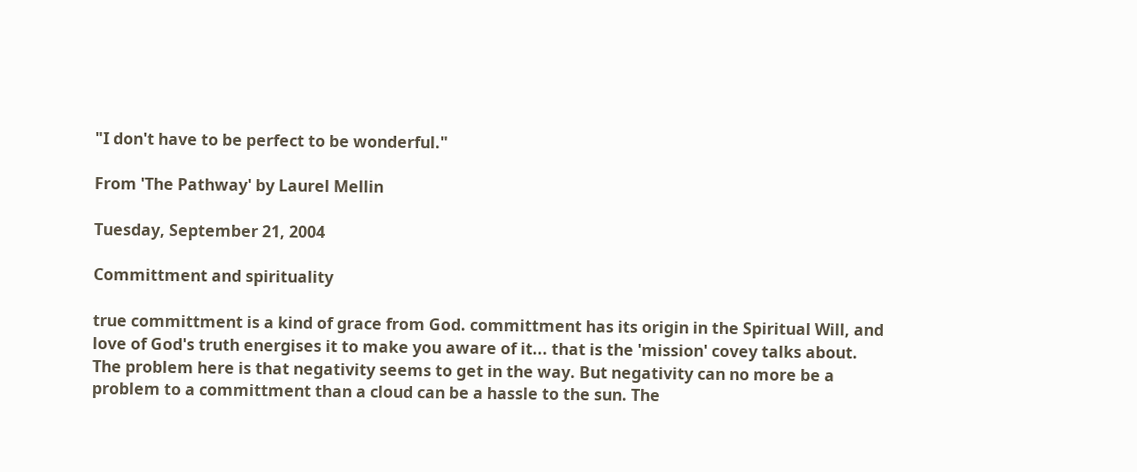"I don't have to be perfect to be wonderful."

From 'The Pathway' by Laurel Mellin

Tuesday, September 21, 2004

Committment and spirituality

true committment is a kind of grace from God. committment has its origin in the Spiritual Will, and love of God's truth energises it to make you aware of it... that is the 'mission' covey talks about.
The problem here is that negativity seems to get in the way. But negativity can no more be a problem to a committment than a cloud can be a hassle to the sun. The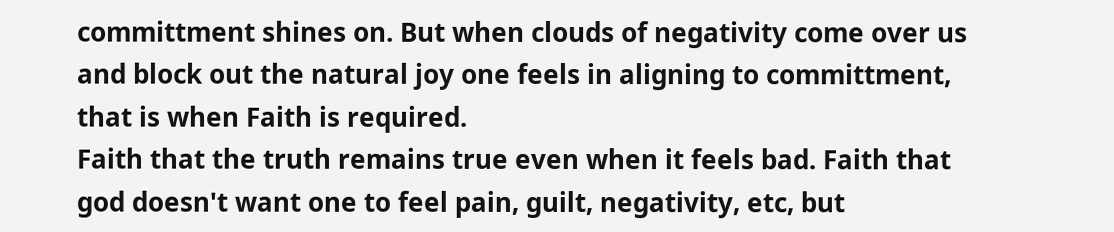committment shines on. But when clouds of negativity come over us and block out the natural joy one feels in aligning to committment, that is when Faith is required.
Faith that the truth remains true even when it feels bad. Faith that god doesn't want one to feel pain, guilt, negativity, etc, but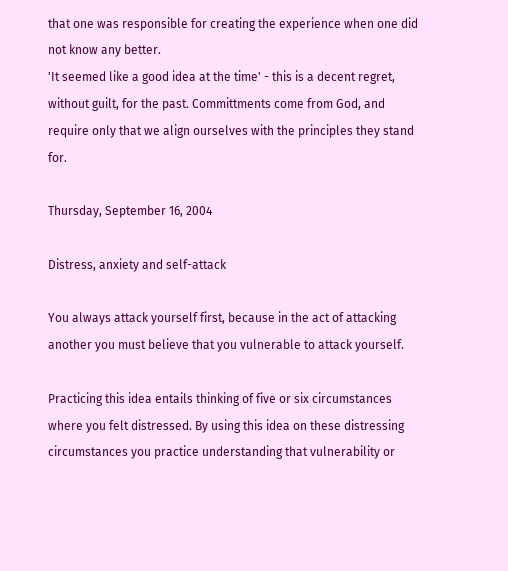that one was responsible for creating the experience when one did not know any better.
'It seemed like a good idea at the time' - this is a decent regret, without guilt, for the past. Committments come from God, and require only that we align ourselves with the principles they stand for.

Thursday, September 16, 2004

Distress, anxiety and self-attack

You always attack yourself first, because in the act of attacking another you must believe that you vulnerable to attack yourself.

Practicing this idea entails thinking of five or six circumstances where you felt distressed. By using this idea on these distressing circumstances you practice understanding that vulnerability or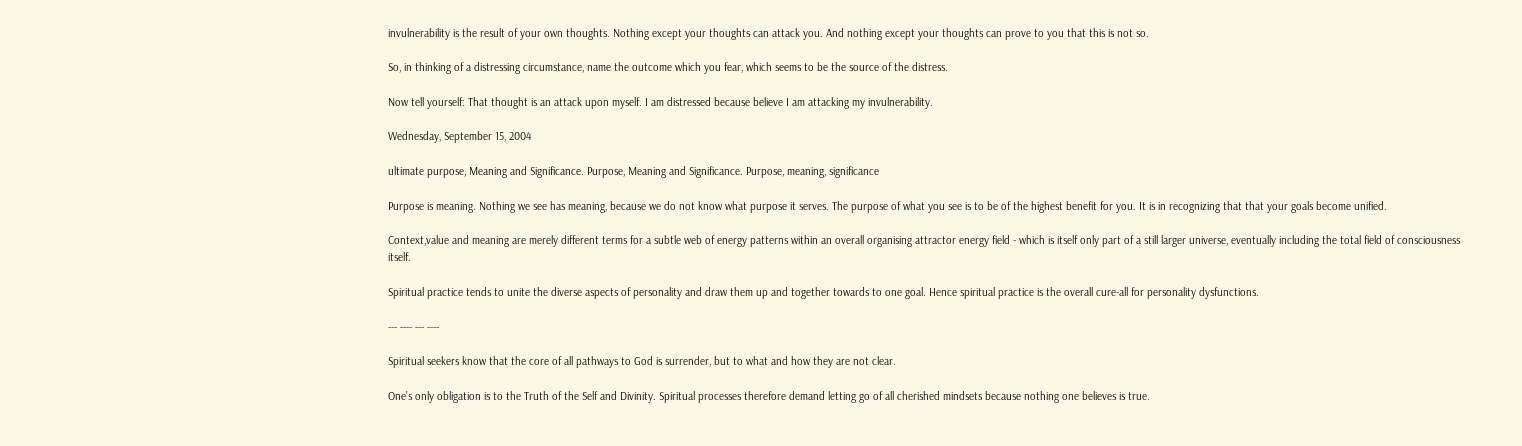invulnerability is the result of your own thoughts. Nothing except your thoughts can attack you. And nothing except your thoughts can prove to you that this is not so.

So, in thinking of a distressing circumstance, name the outcome which you fear, which seems to be the source of the distress.

Now tell yourself: That thought is an attack upon myself. I am distressed because believe I am attacking my invulnerability.

Wednesday, September 15, 2004

ultimate purpose, Meaning and Significance. Purpose, Meaning and Significance. Purpose, meaning, significance

Purpose is meaning. Nothing we see has meaning, because we do not know what purpose it serves. The purpose of what you see is to be of the highest benefit for you. It is in recognizing that that your goals become unified.

Context,value and meaning are merely different terms for a subtle web of energy patterns within an overall organising attractor energy field - which is itself only part of a still larger universe, eventually including the total field of consciousness itself.

Spiritual practice tends to unite the diverse aspects of personality and draw them up and together towards to one goal. Hence spiritual practice is the overall cure-all for personality dysfunctions.

--- ---- --- ----

Spiritual seekers know that the core of all pathways to God is surrender, but to what and how they are not clear.

One’s only obligation is to the Truth of the Self and Divinity. Spiritual processes therefore demand letting go of all cherished mindsets because nothing one believes is true.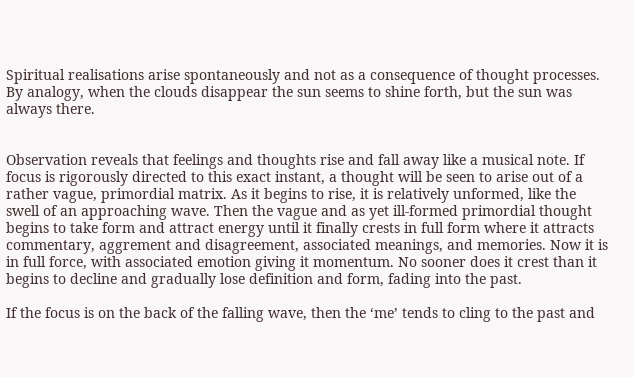Spiritual realisations arise spontaneously and not as a consequence of thought processes. By analogy, when the clouds disappear the sun seems to shine forth, but the sun was always there.


Observation reveals that feelings and thoughts rise and fall away like a musical note. If focus is rigorously directed to this exact instant, a thought will be seen to arise out of a rather vague, primordial matrix. As it begins to rise, it is relatively unformed, like the swell of an approaching wave. Then the vague and as yet ill-formed primordial thought begins to take form and attract energy until it finally crests in full form where it attracts commentary, aggrement and disagreement, associated meanings, and memories. Now it is in full force, with associated emotion giving it momentum. No sooner does it crest than it begins to decline and gradually lose definition and form, fading into the past.

If the focus is on the back of the falling wave, then the ‘me’ tends to cling to the past and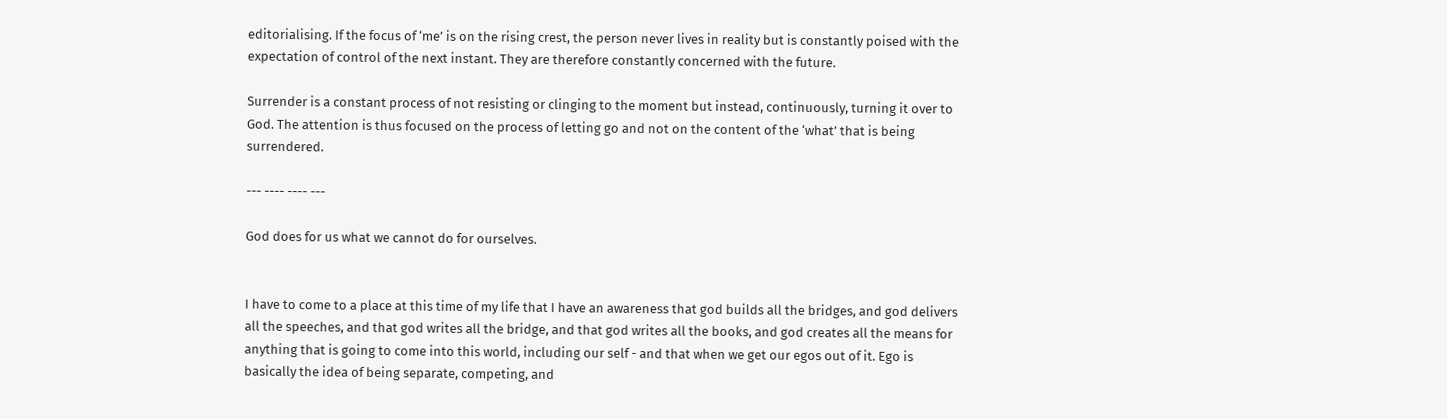editorialising. If the focus of ‘me’ is on the rising crest, the person never lives in reality but is constantly poised with the expectation of control of the next instant. They are therefore constantly concerned with the future.

Surrender is a constant process of not resisting or clinging to the moment but instead, continuously, turning it over to God. The attention is thus focused on the process of letting go and not on the content of the ‘what’ that is being surrendered.

--- ---- ---- ---

God does for us what we cannot do for ourselves.


I have to come to a place at this time of my life that I have an awareness that god builds all the bridges, and god delivers all the speeches, and that god writes all the bridge, and that god writes all the books, and god creates all the means for anything that is going to come into this world, including our self - and that when we get our egos out of it. Ego is basically the idea of being separate, competing, and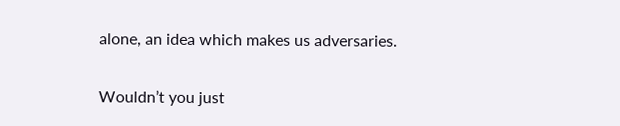alone, an idea which makes us adversaries.

Wouldn’t you just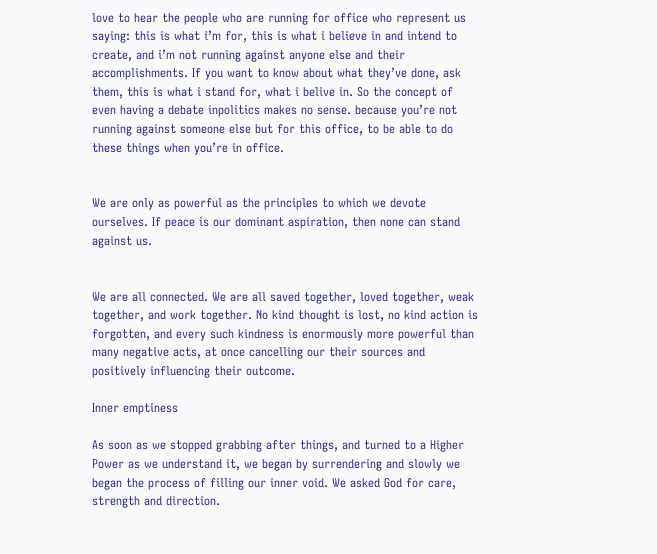love to hear the people who are running for office who represent us saying: this is what i’m for, this is what i believe in and intend to create, and i’m not running against anyone else and their accomplishments. If you want to know about what they’ve done, ask them, this is what i stand for, what i belive in. So the concept of even having a debate inpolitics makes no sense. because you’re not running against someone else but for this office, to be able to do these things when you’re in office.


We are only as powerful as the principles to which we devote ourselves. If peace is our dominant aspiration, then none can stand against us.


We are all connected. We are all saved together, loved together, weak together, and work together. No kind thought is lost, no kind action is forgotten, and every such kindness is enormously more powerful than many negative acts, at once cancelling our their sources and positively influencing their outcome.

Inner emptiness

As soon as we stopped grabbing after things, and turned to a Higher Power as we understand it, we began by surrendering and slowly we began the process of filling our inner void. We asked God for care, strength and direction.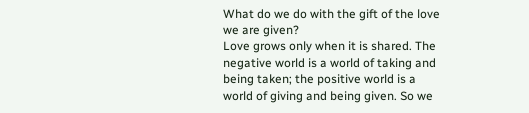What do we do with the gift of the love we are given?
Love grows only when it is shared. The negative world is a world of taking and being taken; the positive world is a world of giving and being given. So we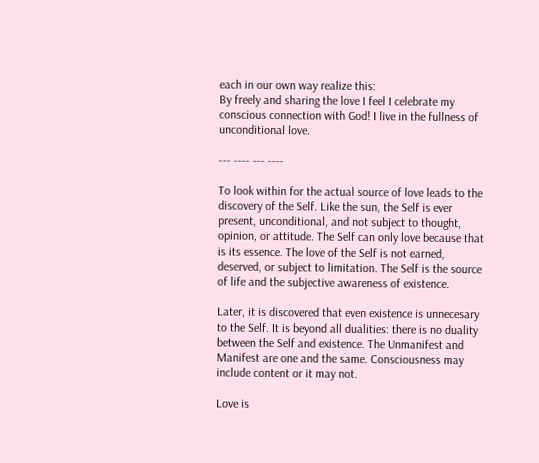each in our own way realize this:
By freely and sharing the love I feel I celebrate my conscious connection with God! I live in the fullness of unconditional love.

--- ---- --- ----

To look within for the actual source of love leads to the discovery of the Self. Like the sun, the Self is ever present, unconditional, and not subject to thought, opinion, or attitude. The Self can only love because that is its essence. The love of the Self is not earned, deserved, or subject to limitation. The Self is the source of life and the subjective awareness of existence.

Later, it is discovered that even existence is unnecesary to the Self. It is beyond all dualities: there is no duality between the Self and existence. The Unmanifest and Manifest are one and the same. Consciousness may include content or it may not.

Love is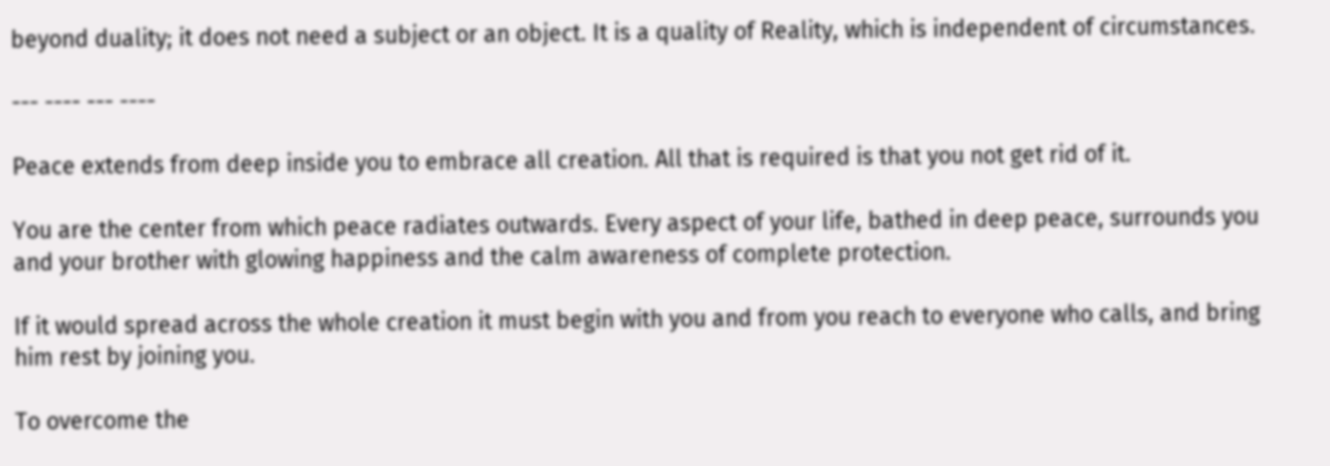beyond duality; it does not need a subject or an object. It is a quality of Reality, which is independent of circumstances.

--- ---- --- ----

Peace extends from deep inside you to embrace all creation. All that is required is that you not get rid of it.

You are the center from which peace radiates outwards. Every aspect of your life, bathed in deep peace, surrounds you and your brother with glowing happiness and the calm awareness of complete protection.

If it would spread across the whole creation it must begin with you and from you reach to everyone who calls, and bring him rest by joining you.

To overcome the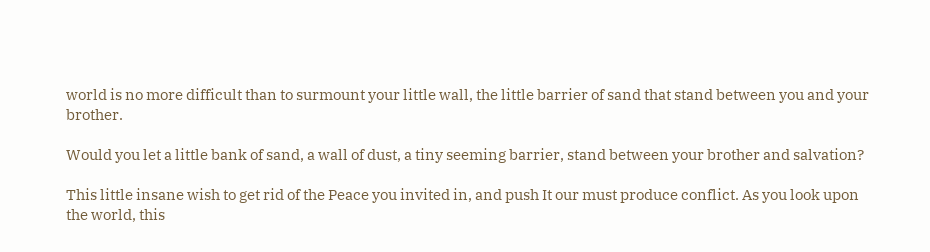world is no more difficult than to surmount your little wall, the little barrier of sand that stand between you and your brother.

Would you let a little bank of sand, a wall of dust, a tiny seeming barrier, stand between your brother and salvation?

This little insane wish to get rid of the Peace you invited in, and push It our must produce conflict. As you look upon the world, this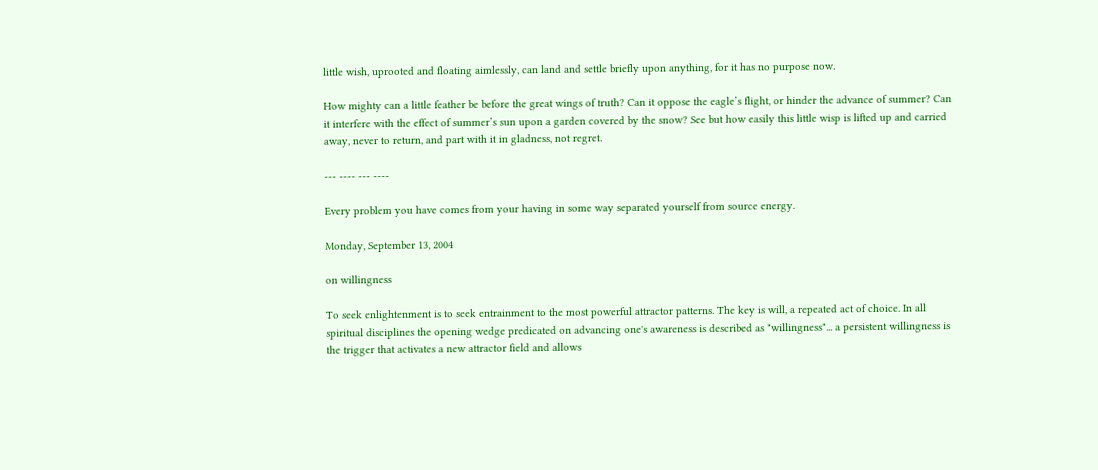little wish, uprooted and floating aimlessly, can land and settle briefly upon anything, for it has no purpose now.

How mighty can a little feather be before the great wings of truth? Can it oppose the eagle’s flight, or hinder the advance of summer? Can it interfere with the effect of summer’s sun upon a garden covered by the snow? See but how easily this little wisp is lifted up and carried away, never to return, and part with it in gladness, not regret.

--- ---- --- ----

Every problem you have comes from your having in some way separated yourself from source energy.

Monday, September 13, 2004

on willingness

To seek enlightenment is to seek entrainment to the most powerful attractor patterns. The key is will, a repeated act of choice. In all spiritual disciplines the opening wedge predicated on advancing one's awareness is described as "willingness"... a persistent willingness is the trigger that activates a new attractor field and allows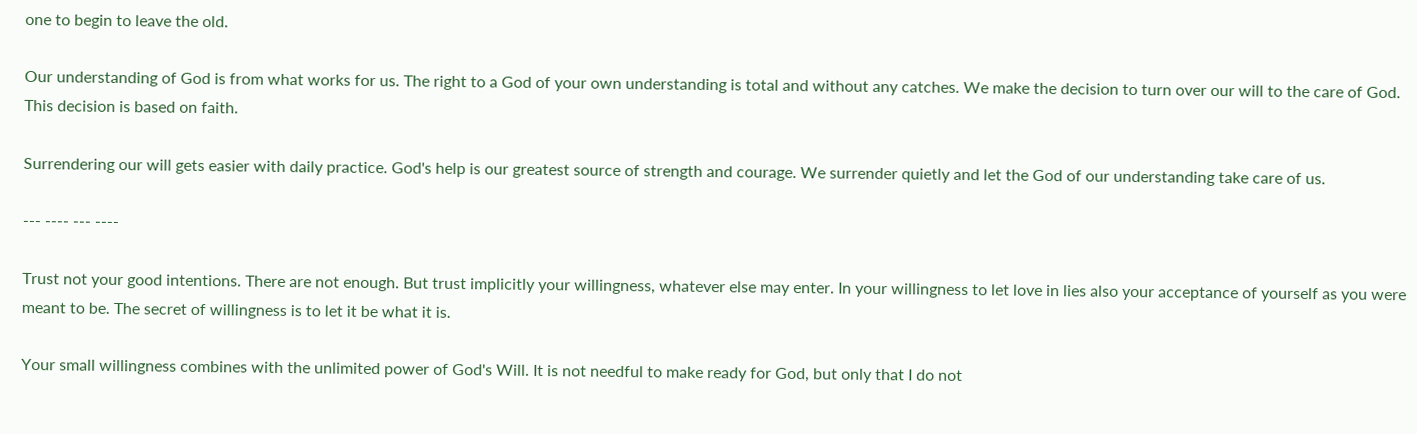one to begin to leave the old.

Our understanding of God is from what works for us. The right to a God of your own understanding is total and without any catches. We make the decision to turn over our will to the care of God. This decision is based on faith.

Surrendering our will gets easier with daily practice. God's help is our greatest source of strength and courage. We surrender quietly and let the God of our understanding take care of us.

--- ---- --- ----

Trust not your good intentions. There are not enough. But trust implicitly your willingness, whatever else may enter. In your willingness to let love in lies also your acceptance of yourself as you were meant to be. The secret of willingness is to let it be what it is.

Your small willingness combines with the unlimited power of God's Will. It is not needful to make ready for God, but only that I do not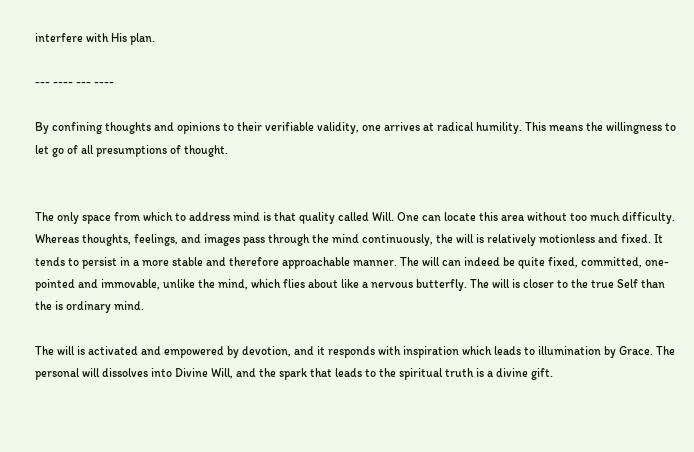interfere with His plan.

--- ---- --- ----

By confining thoughts and opinions to their verifiable validity, one arrives at radical humility. This means the willingness to let go of all presumptions of thought.


The only space from which to address mind is that quality called Will. One can locate this area without too much difficulty. Whereas thoughts, feelings, and images pass through the mind continuously, the will is relatively motionless and fixed. It tends to persist in a more stable and therefore approachable manner. The will can indeed be quite fixed, committed, one-pointed and immovable, unlike the mind, which flies about like a nervous butterfly. The will is closer to the true Self than the is ordinary mind.

The will is activated and empowered by devotion, and it responds with inspiration which leads to illumination by Grace. The personal will dissolves into Divine Will, and the spark that leads to the spiritual truth is a divine gift.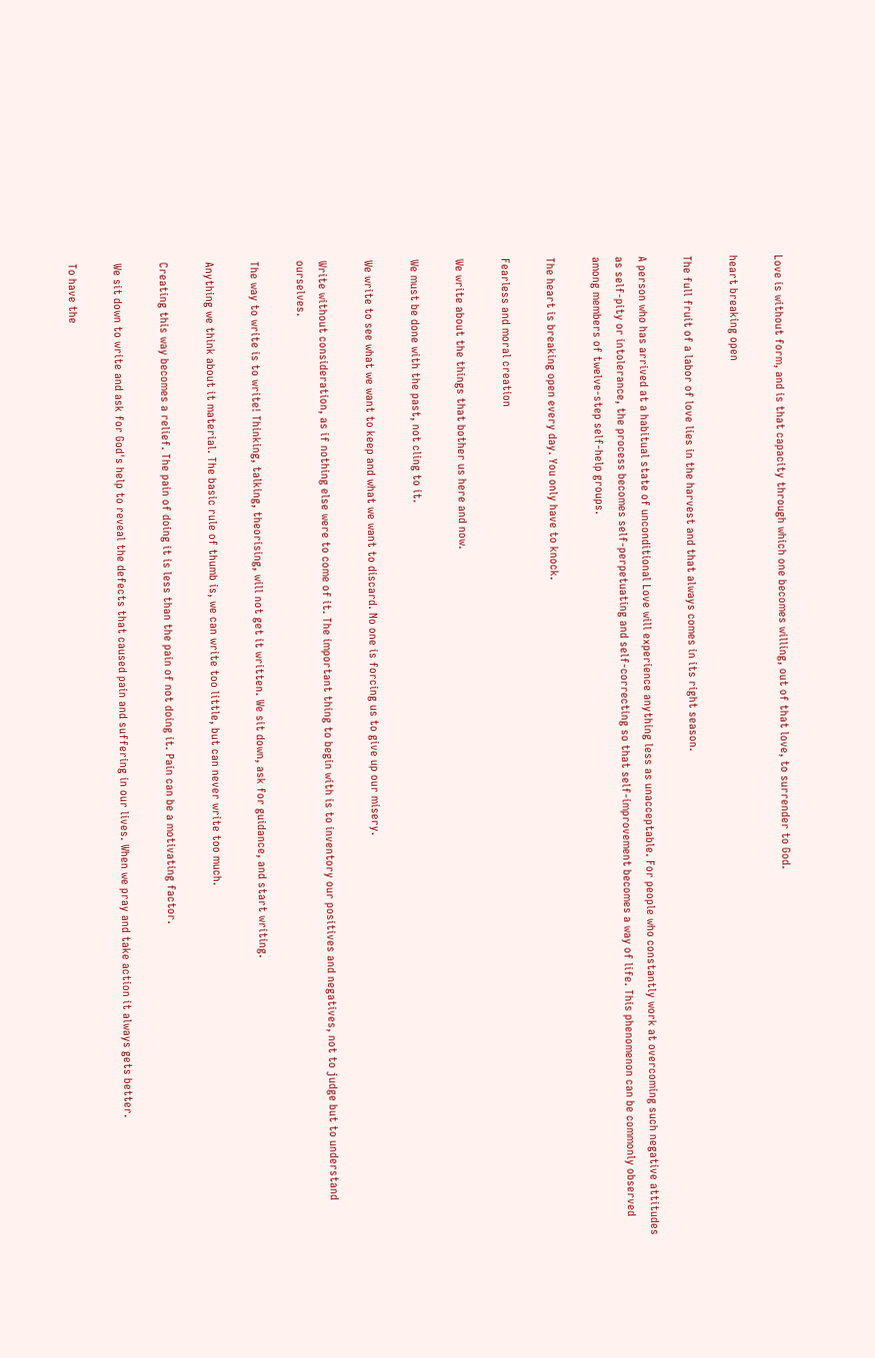Love is without form, and is that capacity through which one becomes willing, out of that love, to surrender to God.

heart breaking open

The full fruit of a labor of love lies in the harvest and that always comes in its right season.

A person who has arrived at a habitual state of unconditional Love will experience anything less as unacceptable. For people who constantly work at overcoming such negative attitudes as self-pity or intolerance, the process becomes self-perpetuating and self-correcting so that self-improvement becomes a way of life. This phenomenon can be commonly observed among members of twelve-step self-help groups.

The heart is breaking open every day. You only have to knock.

Fearless and moral creation

We write about the things that bother us here and now.

We must be done with the past, not cling to it.

We write to see what we want to keep and what we want to discard. No one is forcing us to give up our misery.

Write without consideration, as if nothing else were to come of it. The important thing to begin with is to inventory our positives and negatives, not to judge but to understand ourselves.

The way to write is to write! Thinking, talking, theorising, will not get it written. We sit down, ask for guidance, and start writing.

Anything we think about it material. The basic rule of thumb is, we can write too little, but can never write too much.

Creating this way becomes a relief. The pain of doing it is less than the pain of not doing it. Pain can be a motivating factor.

We sit down to write and ask for God's help to reveal the defects that caused pain and suffering in our lives. When we pray and take action it always gets better.

To have the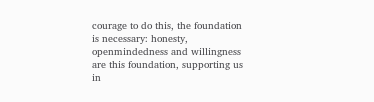courage to do this, the foundation is necessary: honesty, openmindedness and willingness are this foundation, supporting us in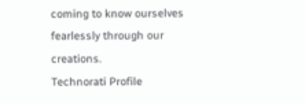coming to know ourselves fearlessly through our creations.
Technorati Profile